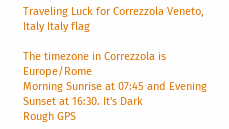Traveling Luck for Correzzola Veneto, Italy Italy flag

The timezone in Correzzola is Europe/Rome
Morning Sunrise at 07:45 and Evening Sunset at 16:30. It's Dark
Rough GPS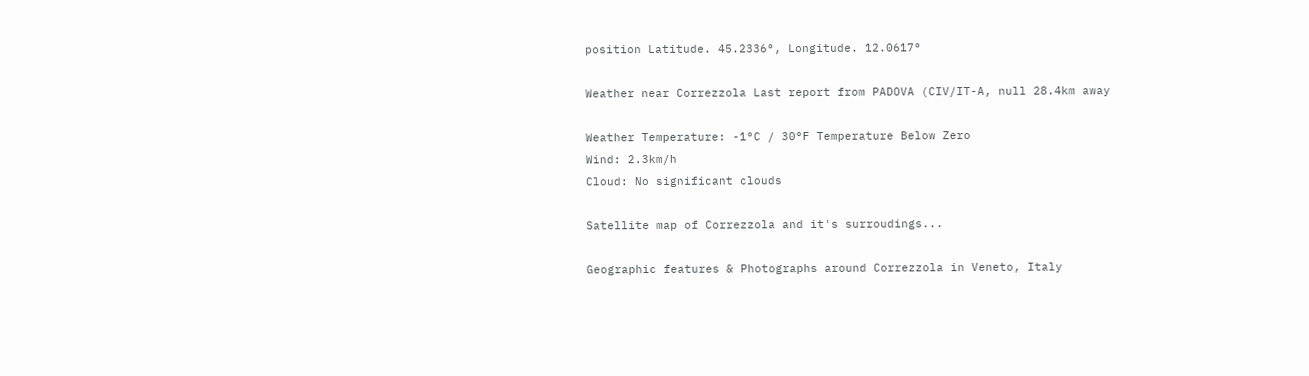position Latitude. 45.2336°, Longitude. 12.0617°

Weather near Correzzola Last report from PADOVA (CIV/IT-A, null 28.4km away

Weather Temperature: -1°C / 30°F Temperature Below Zero
Wind: 2.3km/h
Cloud: No significant clouds

Satellite map of Correzzola and it's surroudings...

Geographic features & Photographs around Correzzola in Veneto, Italy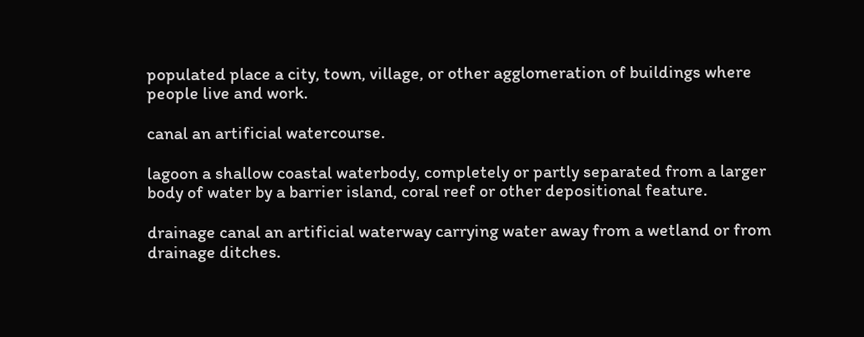populated place a city, town, village, or other agglomeration of buildings where people live and work.

canal an artificial watercourse.

lagoon a shallow coastal waterbody, completely or partly separated from a larger body of water by a barrier island, coral reef or other depositional feature.

drainage canal an artificial waterway carrying water away from a wetland or from drainage ditches.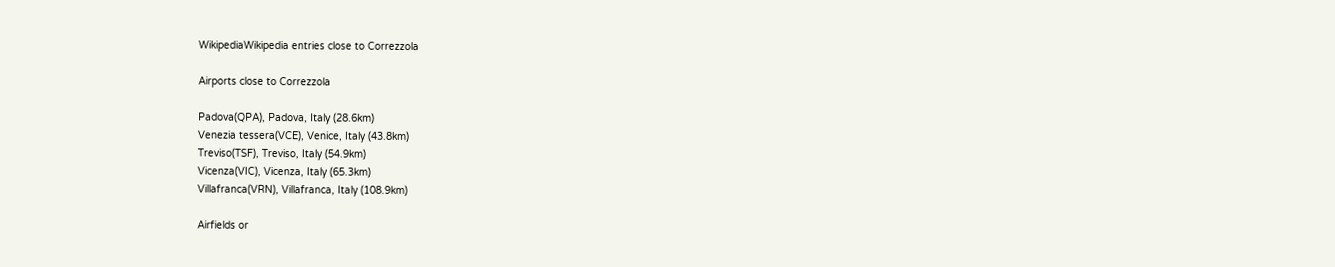WikipediaWikipedia entries close to Correzzola

Airports close to Correzzola

Padova(QPA), Padova, Italy (28.6km)
Venezia tessera(VCE), Venice, Italy (43.8km)
Treviso(TSF), Treviso, Italy (54.9km)
Vicenza(VIC), Vicenza, Italy (65.3km)
Villafranca(VRN), Villafranca, Italy (108.9km)

Airfields or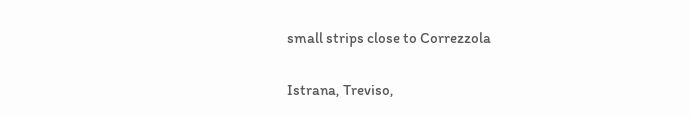small strips close to Correzzola

Istrana, Treviso,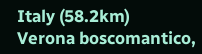Italy (58.2km)
Verona boscomantico,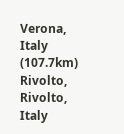Verona, Italy (107.7km)
Rivolto, Rivolto, Italy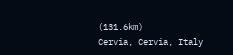(131.6km)
Cervia, Cervia, Italy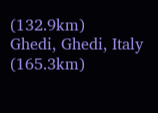(132.9km)
Ghedi, Ghedi, Italy (165.3km)